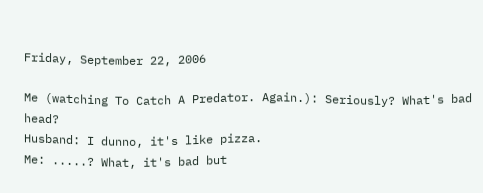Friday, September 22, 2006

Me (watching To Catch A Predator. Again.): Seriously? What's bad head?
Husband: I dunno, it's like pizza.
Me: .....? What, it's bad but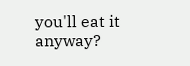you'll eat it anyway?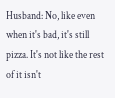Husband: No, like even when it's bad, it's still pizza. It's not like the rest of it isn't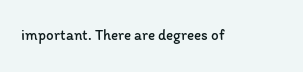important. There are degrees of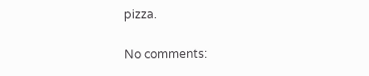pizza.

No comments: